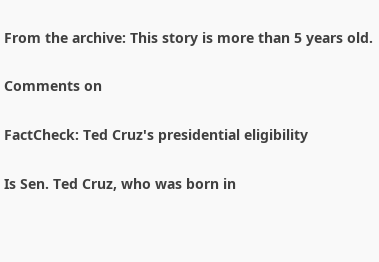From the archive: This story is more than 5 years old.

Comments on

FactCheck: Ted Cruz's presidential eligibility

Is Sen. Ted Cruz, who was born in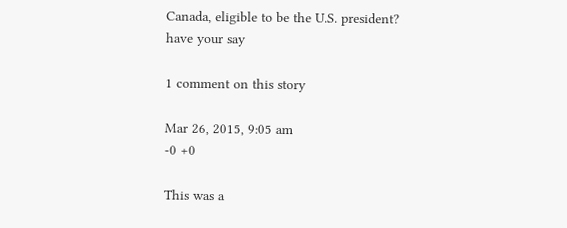Canada, eligible to be the U.S. president?
have your say

1 comment on this story

Mar 26, 2015, 9:05 am
-0 +0

This was a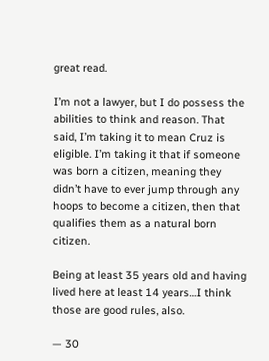great read.

I’m not a lawyer, but I do possess the abilities to think and reason. That said, I’m taking it to mean Cruz is eligible. I’m taking it that if someone was born a citizen, meaning they didn’t have to ever jump through any hoops to become a citizen, then that qualifies them as a natural born citizen.

Being at least 35 years old and having lived here at least 14 years…I think those are good rules, also.

— 30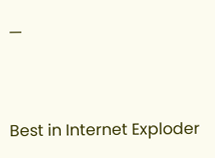—


Best in Internet Exploder